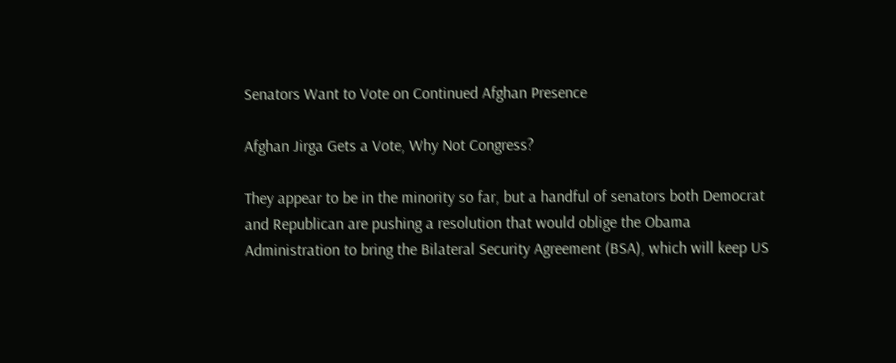Senators Want to Vote on Continued Afghan Presence

Afghan Jirga Gets a Vote, Why Not Congress?

They appear to be in the minority so far, but a handful of senators both Democrat and Republican are pushing a resolution that would oblige the Obama Administration to bring the Bilateral Security Agreement (BSA), which will keep US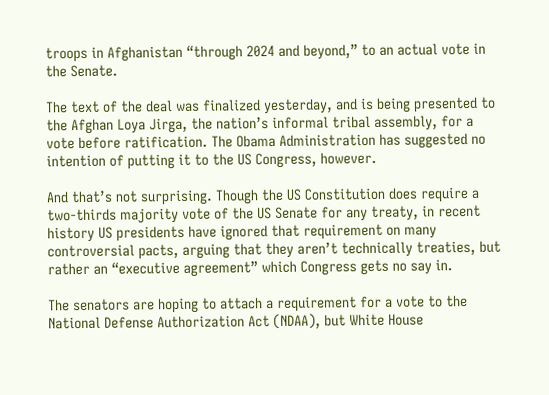troops in Afghanistan “through 2024 and beyond,” to an actual vote in the Senate.

The text of the deal was finalized yesterday, and is being presented to the Afghan Loya Jirga, the nation’s informal tribal assembly, for a vote before ratification. The Obama Administration has suggested no intention of putting it to the US Congress, however.

And that’s not surprising. Though the US Constitution does require a two-thirds majority vote of the US Senate for any treaty, in recent history US presidents have ignored that requirement on many controversial pacts, arguing that they aren’t technically treaties, but rather an “executive agreement” which Congress gets no say in.

The senators are hoping to attach a requirement for a vote to the National Defense Authorization Act (NDAA), but White House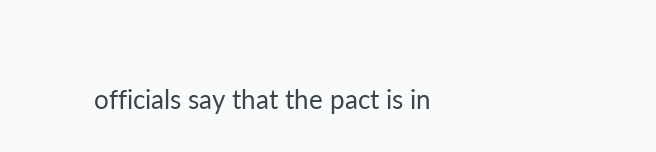officials say that the pact is in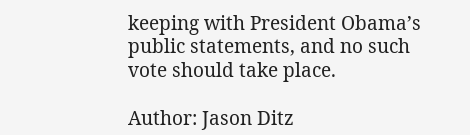keeping with President Obama’s public statements, and no such vote should take place.

Author: Jason Ditz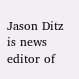Jason Ditz is news editor of